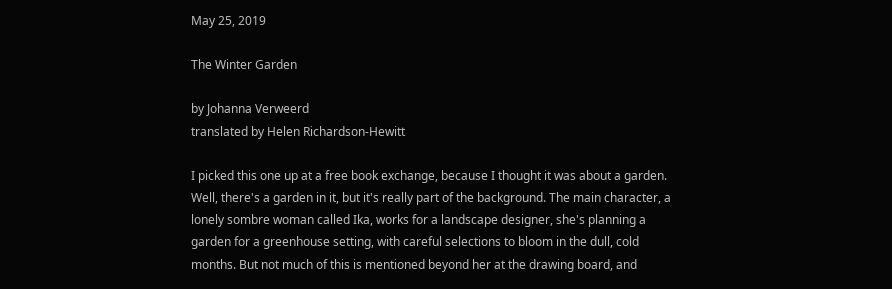May 25, 2019

The Winter Garden

by Johanna Verweerd
translated by Helen Richardson-Hewitt

I picked this one up at a free book exchange, because I thought it was about a garden. Well, there's a garden in it, but it's really part of the background. The main character, a lonely sombre woman called Ika, works for a landscape designer, she's planning a garden for a greenhouse setting, with careful selections to bloom in the dull, cold months. But not much of this is mentioned beyond her at the drawing board, and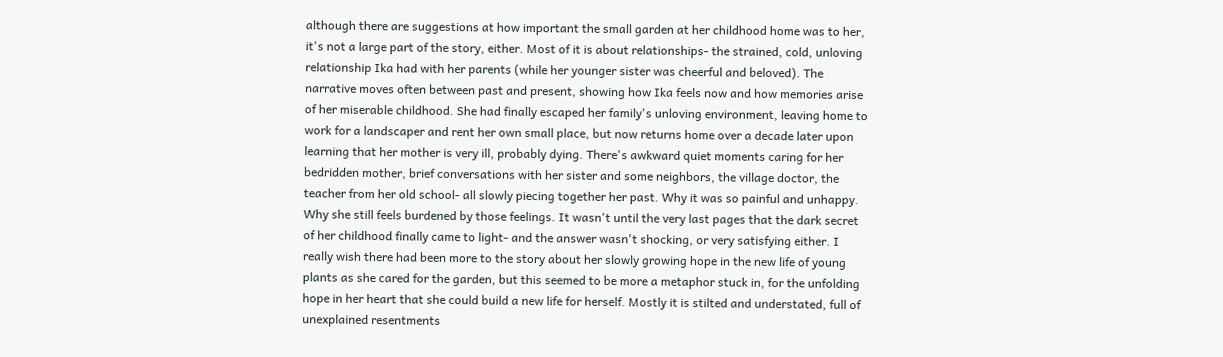although there are suggestions at how important the small garden at her childhood home was to her, it's not a large part of the story, either. Most of it is about relationships- the strained, cold, unloving relationship Ika had with her parents (while her younger sister was cheerful and beloved). The narrative moves often between past and present, showing how Ika feels now and how memories arise of her miserable childhood. She had finally escaped her family's unloving environment, leaving home to work for a landscaper and rent her own small place, but now returns home over a decade later upon learning that her mother is very ill, probably dying. There's awkward quiet moments caring for her bedridden mother, brief conversations with her sister and some neighbors, the village doctor, the teacher from her old school- all slowly piecing together her past. Why it was so painful and unhappy. Why she still feels burdened by those feelings. It wasn't until the very last pages that the dark secret of her childhood finally came to light- and the answer wasn't shocking, or very satisfying either. I really wish there had been more to the story about her slowly growing hope in the new life of young plants as she cared for the garden, but this seemed to be more a metaphor stuck in, for the unfolding hope in her heart that she could build a new life for herself. Mostly it is stilted and understated, full of unexplained resentments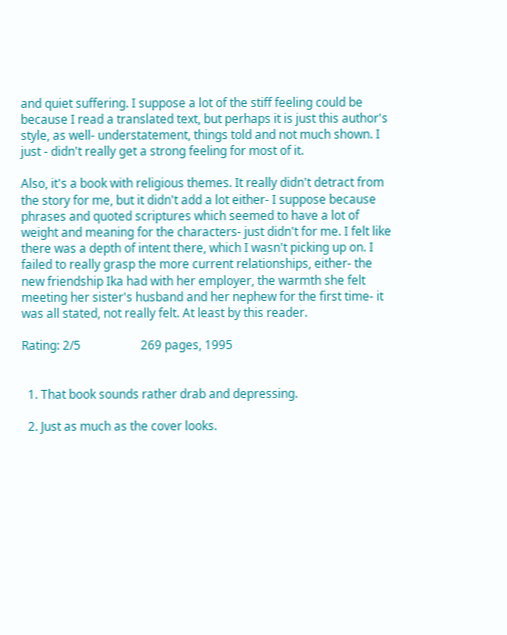and quiet suffering. I suppose a lot of the stiff feeling could be because I read a translated text, but perhaps it is just this author's style, as well- understatement, things told and not much shown. I just - didn't really get a strong feeling for most of it.

Also, it's a book with religious themes. It really didn't detract from the story for me, but it didn't add a lot either- I suppose because phrases and quoted scriptures which seemed to have a lot of weight and meaning for the characters- just didn't for me. I felt like there was a depth of intent there, which I wasn't picking up on. I failed to really grasp the more current relationships, either- the new friendship Ika had with her employer, the warmth she felt meeting her sister's husband and her nephew for the first time- it was all stated, not really felt. At least by this reader.

Rating: 2/5                    269 pages, 1995


  1. That book sounds rather drab and depressing.

  2. Just as much as the cover looks.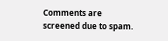Comments are screened due to spam.